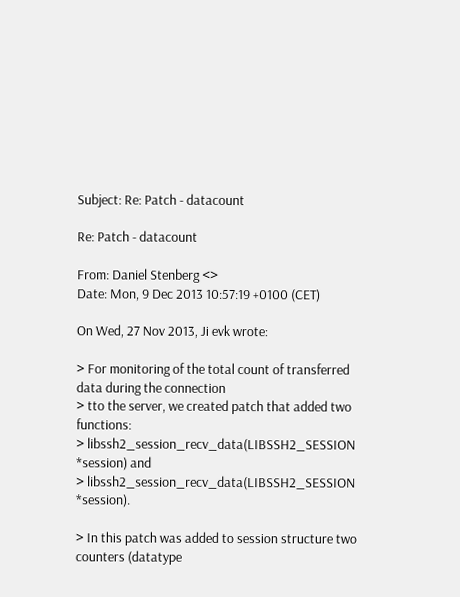Subject: Re: Patch - datacount

Re: Patch - datacount

From: Daniel Stenberg <>
Date: Mon, 9 Dec 2013 10:57:19 +0100 (CET)

On Wed, 27 Nov 2013, Ji evk wrote:

> For monitoring of the total count of transferred data during the connection
> tto the server, we created patch that added two functions:
> libssh2_session_recv_data(LIBSSH2_SESSION *session) and
> libssh2_session_recv_data(LIBSSH2_SESSION *session).

> In this patch was added to session structure two counters (datatype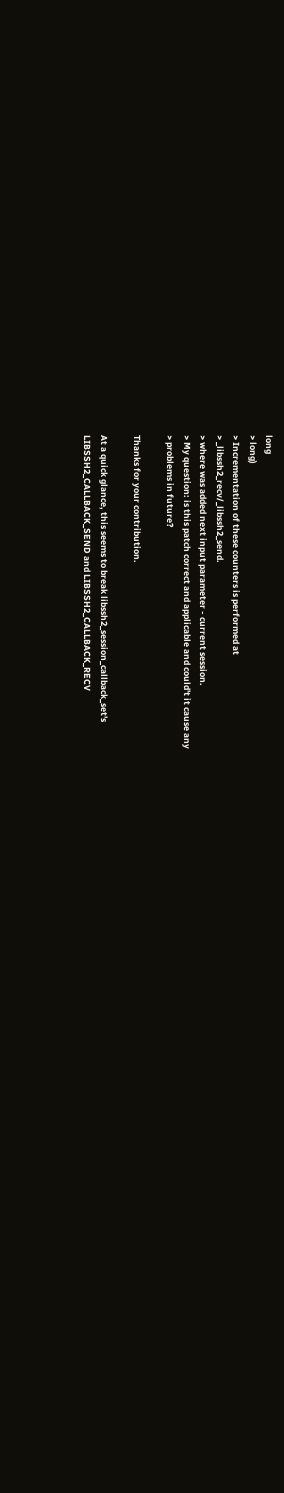long
> long)
> Incrementation of these counters is performed at
> _libssh2_recv/_libssh2_send.
> where was added next input parameter - current session.
> My question: is this patch correct and applicable and could't it cause any
> problems in future?

Thanks for your contribution.

At a quick glance, this seems to break libssh2_session_callback_set's
LIBSSH2_CALLBACK_SEND and LIBSSH2_CALLBACK_RECV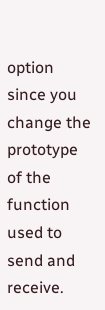option since you change the
prototype of the function used to send and receive.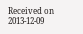Received on 2013-12-09